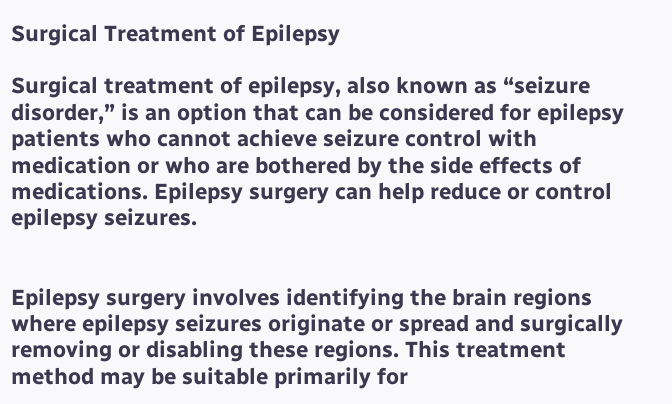Surgical Treatment of Epilepsy

Surgical treatment of epilepsy, also known as “seizure disorder,” is an option that can be considered for epilepsy patients who cannot achieve seizure control with medication or who are bothered by the side effects of medications. Epilepsy surgery can help reduce or control epilepsy seizures.


Epilepsy surgery involves identifying the brain regions where epilepsy seizures originate or spread and surgically removing or disabling these regions. This treatment method may be suitable primarily for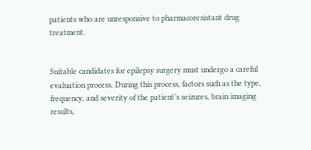patients who are unresponsive to pharmacoresistant drug treatment.


Suitable candidates for epilepsy surgery must undergo a careful evaluation process. During this process, factors such as the type, frequency, and severity of the patient’s seizures, brain imaging results,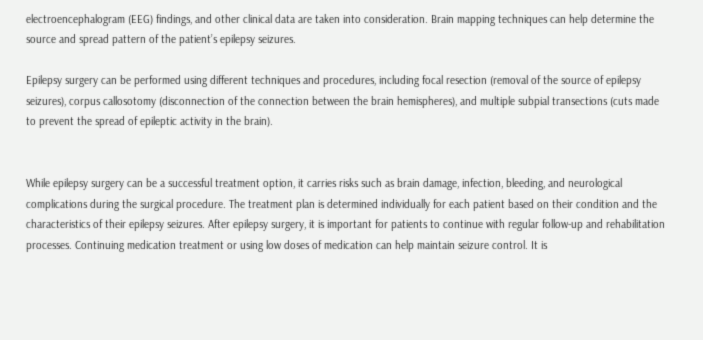electroencephalogram (EEG) findings, and other clinical data are taken into consideration. Brain mapping techniques can help determine the source and spread pattern of the patient’s epilepsy seizures.

Epilepsy surgery can be performed using different techniques and procedures, including focal resection (removal of the source of epilepsy seizures), corpus callosotomy (disconnection of the connection between the brain hemispheres), and multiple subpial transections (cuts made to prevent the spread of epileptic activity in the brain).


While epilepsy surgery can be a successful treatment option, it carries risks such as brain damage, infection, bleeding, and neurological complications during the surgical procedure. The treatment plan is determined individually for each patient based on their condition and the characteristics of their epilepsy seizures. After epilepsy surgery, it is important for patients to continue with regular follow-up and rehabilitation processes. Continuing medication treatment or using low doses of medication can help maintain seizure control. It is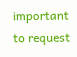important to request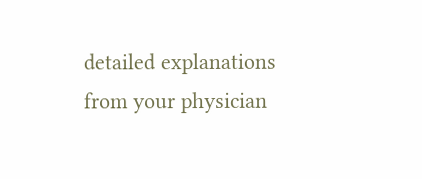detailed explanations from your physician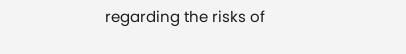regarding the risks of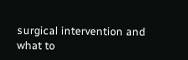surgical intervention and what to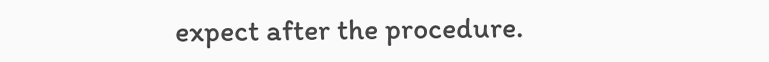expect after the procedure.